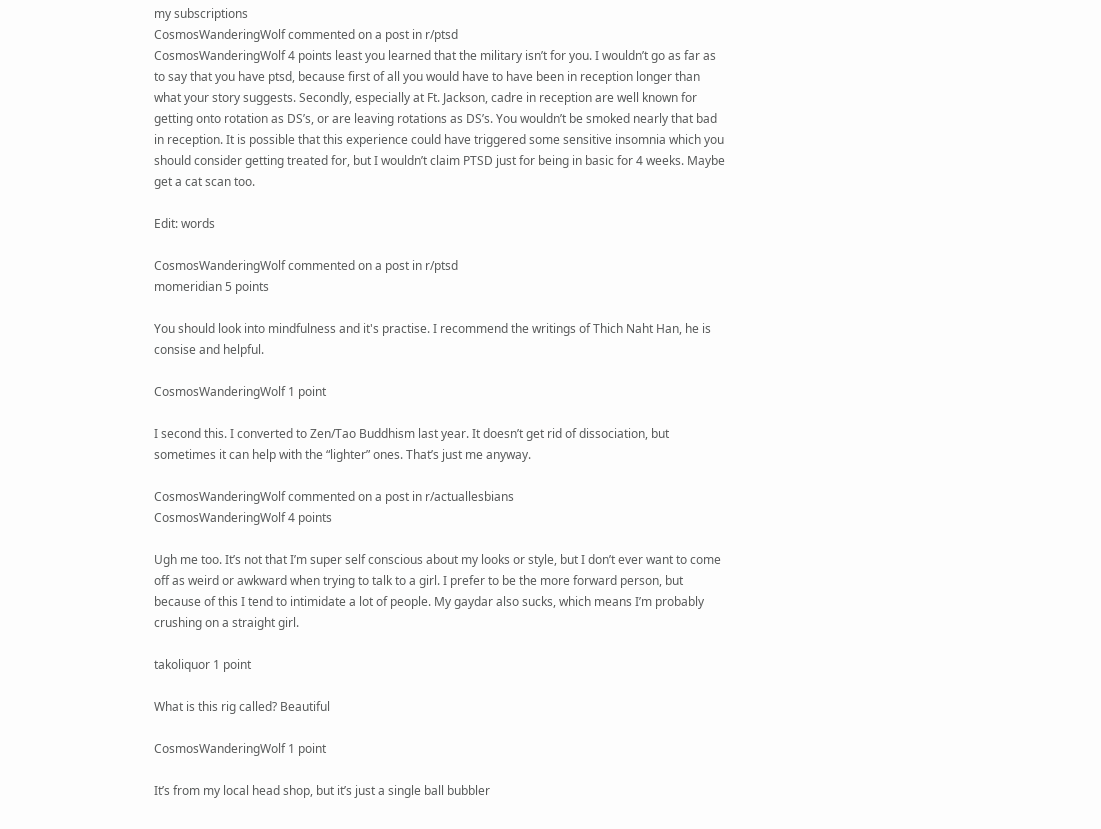my subscriptions
CosmosWanderingWolf commented on a post in r/ptsd
CosmosWanderingWolf 4 points least you learned that the military isn’t for you. I wouldn’t go as far as to say that you have ptsd, because first of all you would have to have been in reception longer than what your story suggests. Secondly, especially at Ft. Jackson, cadre in reception are well known for getting onto rotation as DS’s, or are leaving rotations as DS’s. You wouldn’t be smoked nearly that bad in reception. It is possible that this experience could have triggered some sensitive insomnia which you should consider getting treated for, but I wouldn’t claim PTSD just for being in basic for 4 weeks. Maybe get a cat scan too.

Edit: words

CosmosWanderingWolf commented on a post in r/ptsd
momeridian 5 points

You should look into mindfulness and it's practise. I recommend the writings of Thich Naht Han, he is consise and helpful.

CosmosWanderingWolf 1 point

I second this. I converted to Zen/Tao Buddhism last year. It doesn’t get rid of dissociation, but sometimes it can help with the “lighter” ones. That’s just me anyway.

CosmosWanderingWolf commented on a post in r/actuallesbians
CosmosWanderingWolf 4 points

Ugh me too. It’s not that I’m super self conscious about my looks or style, but I don’t ever want to come off as weird or awkward when trying to talk to a girl. I prefer to be the more forward person, but because of this I tend to intimidate a lot of people. My gaydar also sucks, which means I’m probably crushing on a straight girl.

takoliquor 1 point

What is this rig called? Beautiful

CosmosWanderingWolf 1 point

It’s from my local head shop, but it’s just a single ball bubbler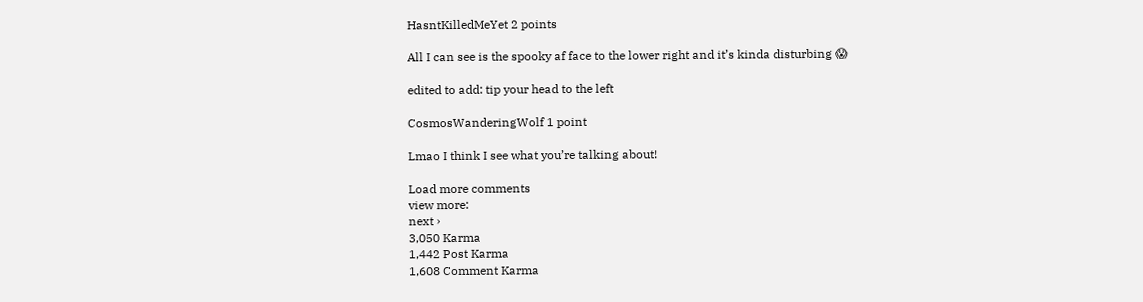HasntKilledMeYet 2 points

All I can see is the spooky af face to the lower right and it’s kinda disturbing 😱

edited to add: tip your head to the left

CosmosWanderingWolf 1 point

Lmao I think I see what you’re talking about!

Load more comments
view more:
next ›
3,050 Karma
1,442 Post Karma
1,608 Comment Karma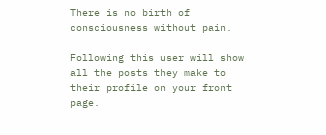There is no birth of consciousness without pain.

Following this user will show all the posts they make to their profile on your front page.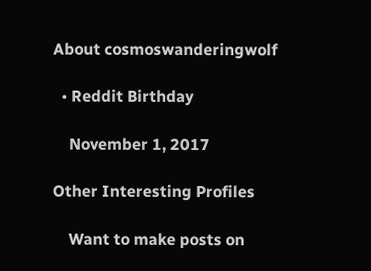About cosmoswanderingwolf

  • Reddit Birthday

    November 1, 2017

Other Interesting Profiles

    Want to make posts on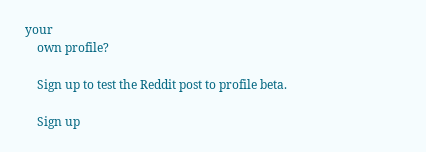your
    own profile?

    Sign up to test the Reddit post to profile beta.

    Sign up